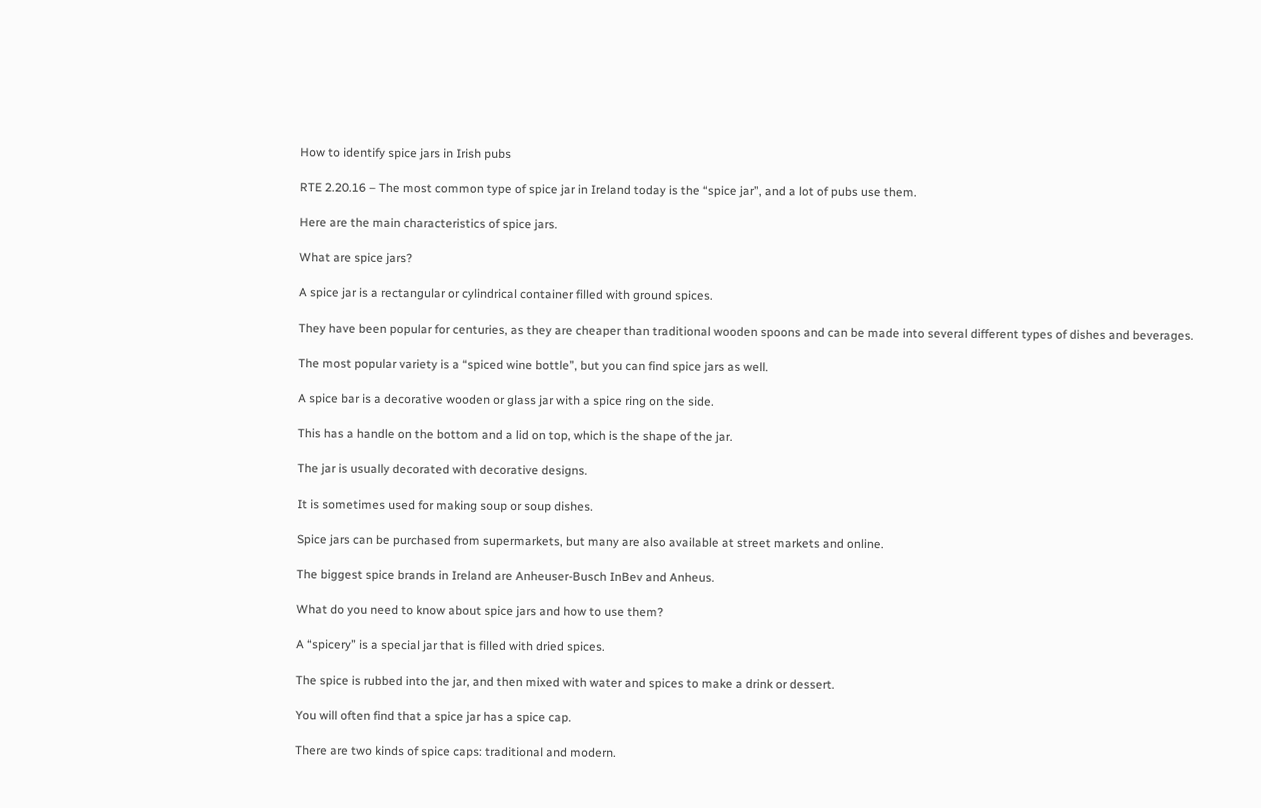How to identify spice jars in Irish pubs

RTE 2.20.16 – The most common type of spice jar in Ireland today is the “spice jar”, and a lot of pubs use them.

Here are the main characteristics of spice jars.

What are spice jars?

A spice jar is a rectangular or cylindrical container filled with ground spices.

They have been popular for centuries, as they are cheaper than traditional wooden spoons and can be made into several different types of dishes and beverages.

The most popular variety is a “spiced wine bottle”, but you can find spice jars as well.

A spice bar is a decorative wooden or glass jar with a spice ring on the side.

This has a handle on the bottom and a lid on top, which is the shape of the jar.

The jar is usually decorated with decorative designs.

It is sometimes used for making soup or soup dishes.

Spice jars can be purchased from supermarkets, but many are also available at street markets and online.

The biggest spice brands in Ireland are Anheuser-Busch InBev and Anheus.

What do you need to know about spice jars and how to use them?

A “spicery” is a special jar that is filled with dried spices.

The spice is rubbed into the jar, and then mixed with water and spices to make a drink or dessert.

You will often find that a spice jar has a spice cap.

There are two kinds of spice caps: traditional and modern.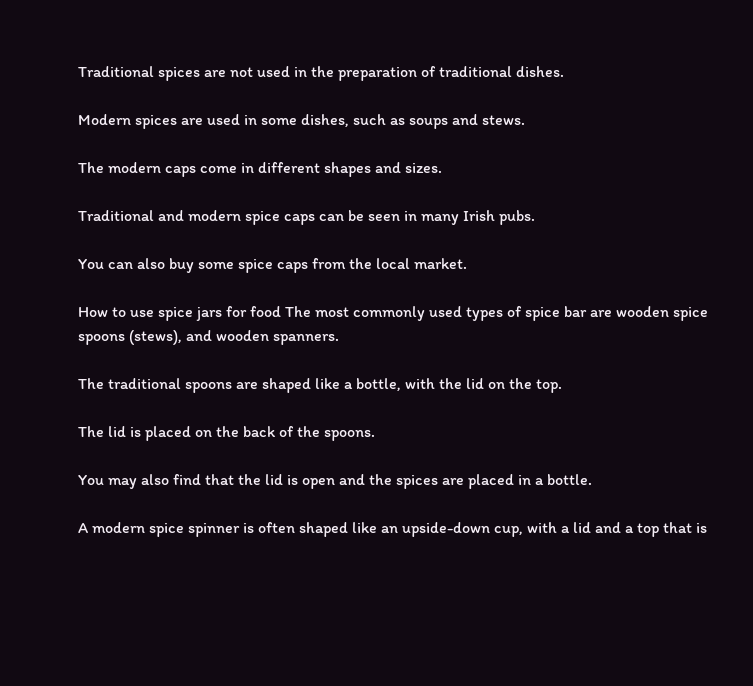Traditional spices are not used in the preparation of traditional dishes.

Modern spices are used in some dishes, such as soups and stews.

The modern caps come in different shapes and sizes.

Traditional and modern spice caps can be seen in many Irish pubs.

You can also buy some spice caps from the local market.

How to use spice jars for food The most commonly used types of spice bar are wooden spice spoons (stews), and wooden spanners.

The traditional spoons are shaped like a bottle, with the lid on the top.

The lid is placed on the back of the spoons.

You may also find that the lid is open and the spices are placed in a bottle.

A modern spice spinner is often shaped like an upside-down cup, with a lid and a top that is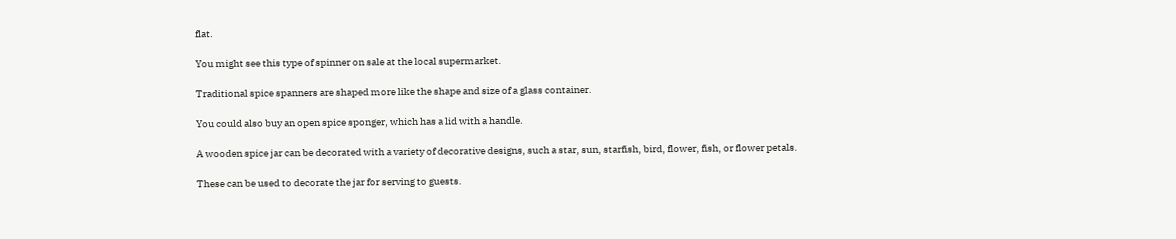flat.

You might see this type of spinner on sale at the local supermarket.

Traditional spice spanners are shaped more like the shape and size of a glass container.

You could also buy an open spice sponger, which has a lid with a handle.

A wooden spice jar can be decorated with a variety of decorative designs, such a star, sun, starfish, bird, flower, fish, or flower petals.

These can be used to decorate the jar for serving to guests.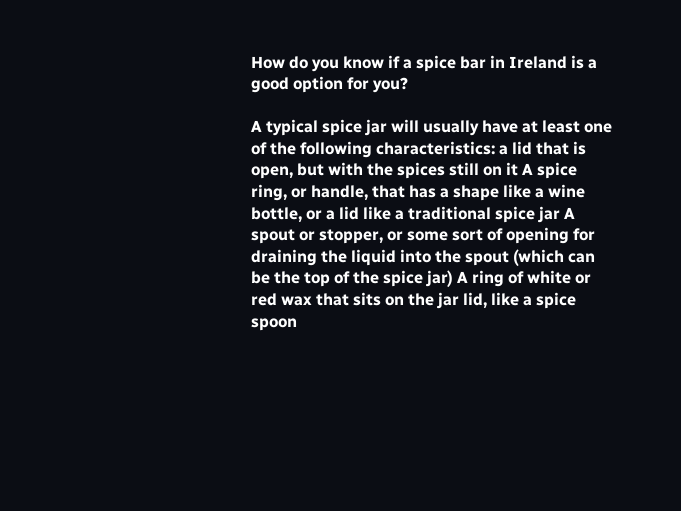How do you know if a spice bar in Ireland is a good option for you?

A typical spice jar will usually have at least one of the following characteristics: a lid that is open, but with the spices still on it A spice ring, or handle, that has a shape like a wine bottle, or a lid like a traditional spice jar A spout or stopper, or some sort of opening for draining the liquid into the spout (which can be the top of the spice jar) A ring of white or red wax that sits on the jar lid, like a spice spoon